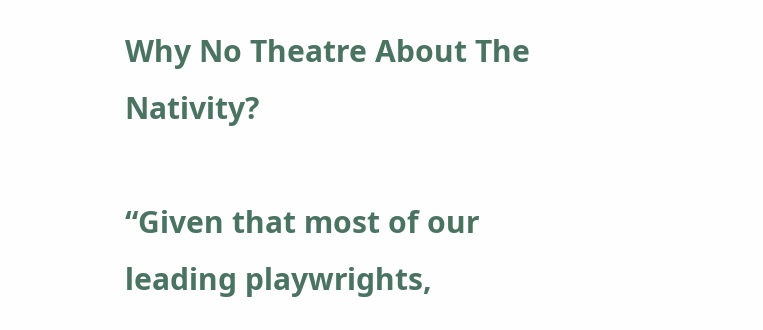Why No Theatre About The Nativity?

“Given that most of our leading playwrights,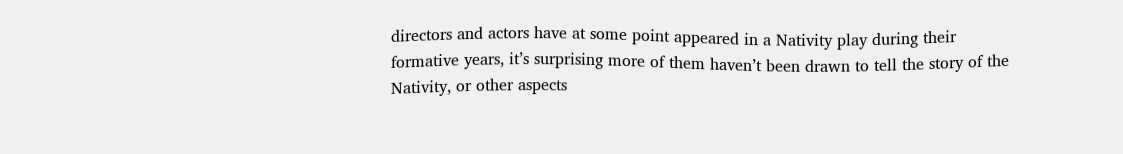directors and actors have at some point appeared in a Nativity play during their formative years, it’s surprising more of them haven’t been drawn to tell the story of the Nativity, or other aspects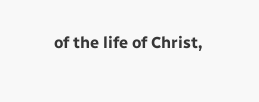of the life of Christ,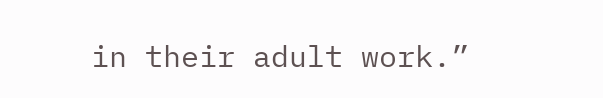in their adult work.”